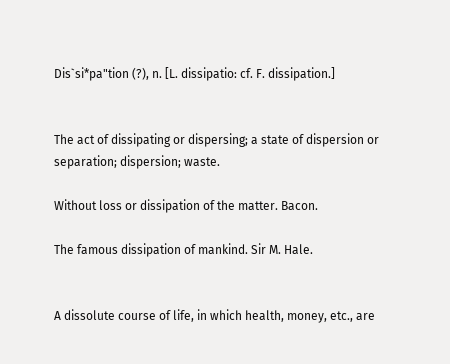Dis`si*pa"tion (?), n. [L. dissipatio: cf. F. dissipation.]


The act of dissipating or dispersing; a state of dispersion or separation; dispersion; waste.

Without loss or dissipation of the matter. Bacon.

The famous dissipation of mankind. Sir M. Hale.


A dissolute course of life, in which health, money, etc., are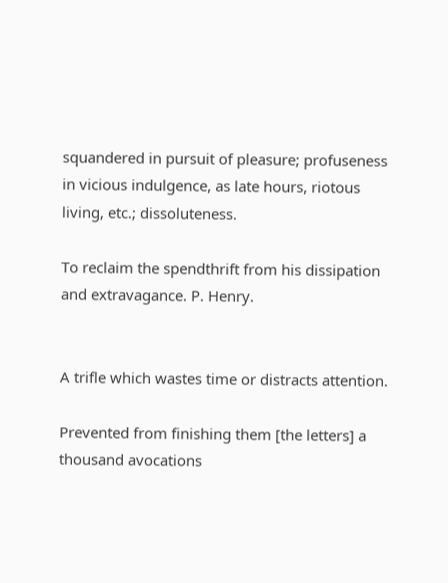squandered in pursuit of pleasure; profuseness in vicious indulgence, as late hours, riotous living, etc.; dissoluteness.

To reclaim the spendthrift from his dissipation and extravagance. P. Henry.


A trifle which wastes time or distracts attention.

Prevented from finishing them [the letters] a thousand avocations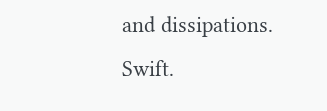and dissipations. Swift.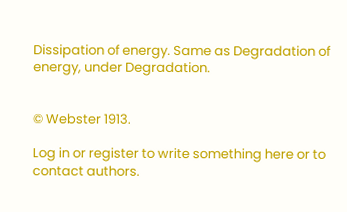Dissipation of energy. Same as Degradation of energy, under Degradation.


© Webster 1913.

Log in or register to write something here or to contact authors.